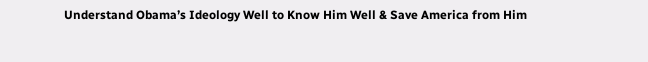Understand Obama’s Ideology Well to Know Him Well & Save America from Him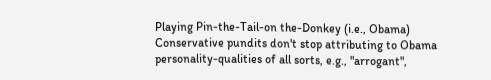Playing Pin-the-Tail-on the-Donkey (i.e., Obama)  Conservative pundits don't stop attributing to Obama personality-qualities of all sorts, e.g., "arrogant",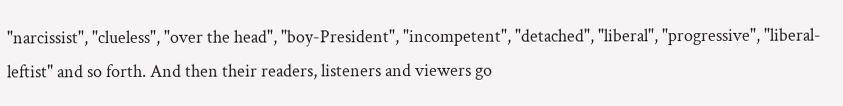"narcissist", "clueless", "over the head", "boy-President", "incompetent", "detached", "liberal", "progressive", "liberal-leftist" and so forth. And then their readers, listeners and viewers go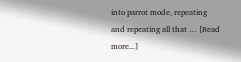into parrot mode, repeating and repeating all that … [Read more...]